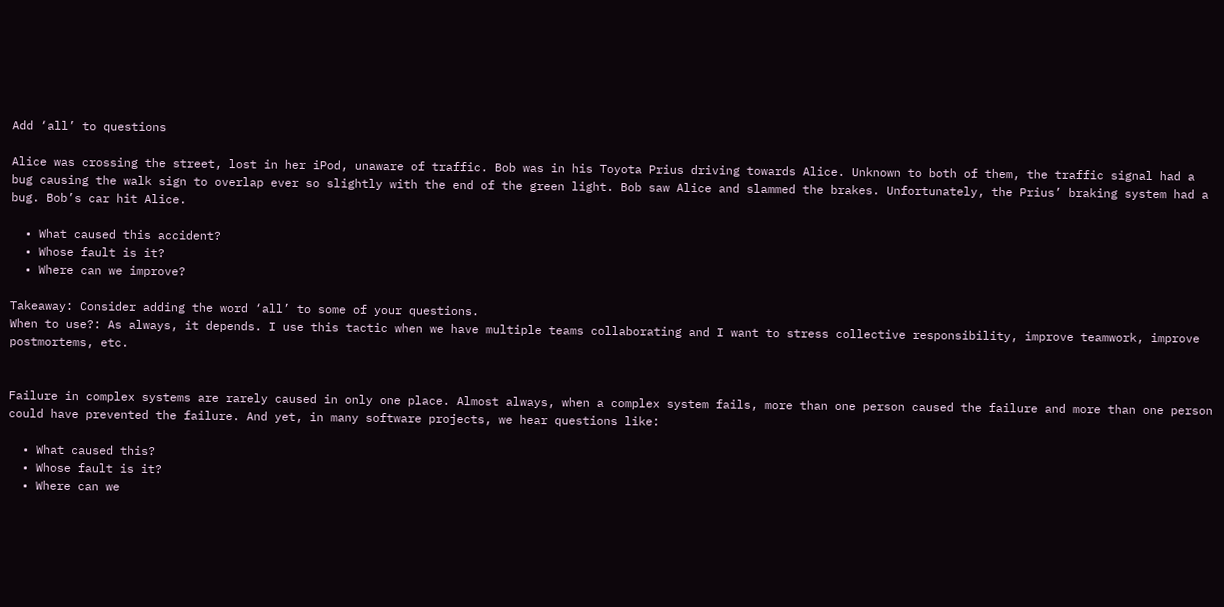Add ‘all’ to questions

Alice was crossing the street, lost in her iPod, unaware of traffic. Bob was in his Toyota Prius driving towards Alice. Unknown to both of them, the traffic signal had a bug causing the walk sign to overlap ever so slightly with the end of the green light. Bob saw Alice and slammed the brakes. Unfortunately, the Prius’ braking system had a bug. Bob’s car hit Alice.

  • What caused this accident?
  • Whose fault is it?
  • Where can we improve?

Takeaway: Consider adding the word ‘all’ to some of your questions.
When to use?: As always, it depends. I use this tactic when we have multiple teams collaborating and I want to stress collective responsibility, improve teamwork, improve postmortems, etc.


Failure in complex systems are rarely caused in only one place. Almost always, when a complex system fails, more than one person caused the failure and more than one person could have prevented the failure. And yet, in many software projects, we hear questions like:

  • What caused this?
  • Whose fault is it?
  • Where can we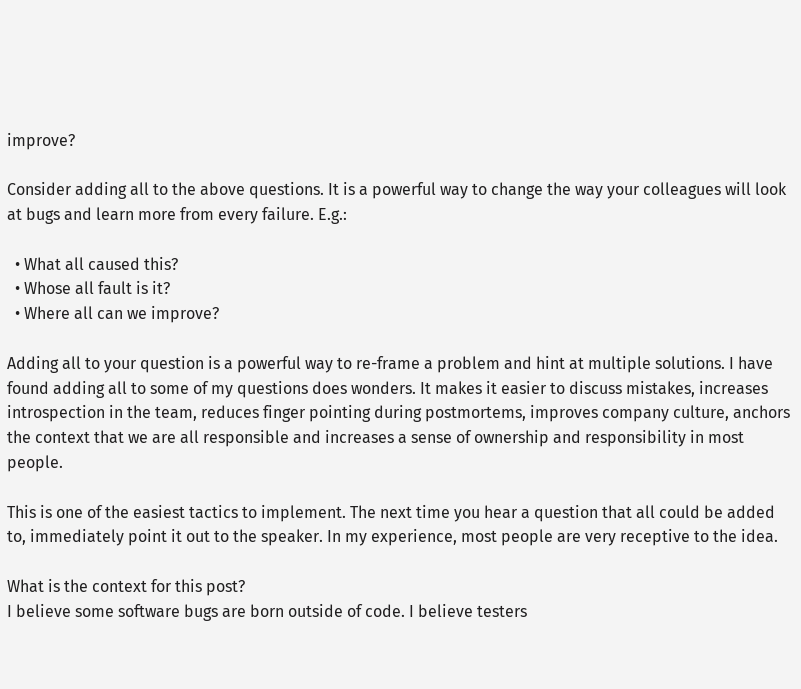improve?

Consider adding all to the above questions. It is a powerful way to change the way your colleagues will look at bugs and learn more from every failure. E.g.:

  • What all caused this?
  • Whose all fault is it?
  • Where all can we improve?

Adding all to your question is a powerful way to re-frame a problem and hint at multiple solutions. I have found adding all to some of my questions does wonders. It makes it easier to discuss mistakes, increases introspection in the team, reduces finger pointing during postmortems, improves company culture, anchors the context that we are all responsible and increases a sense of ownership and responsibility in most people.

This is one of the easiest tactics to implement. The next time you hear a question that all could be added to, immediately point it out to the speaker. In my experience, most people are very receptive to the idea.

What is the context for this post?
I believe some software bugs are born outside of code. I believe testers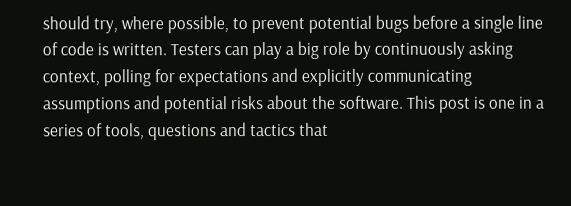should try, where possible, to prevent potential bugs before a single line of code is written. Testers can play a big role by continuously asking context, polling for expectations and explicitly communicating assumptions and potential risks about the software. This post is one in a series of tools, questions and tactics that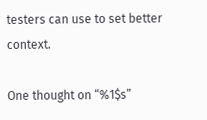testers can use to set better context.

One thought on “%1$s”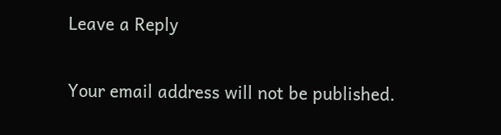Leave a Reply

Your email address will not be published.